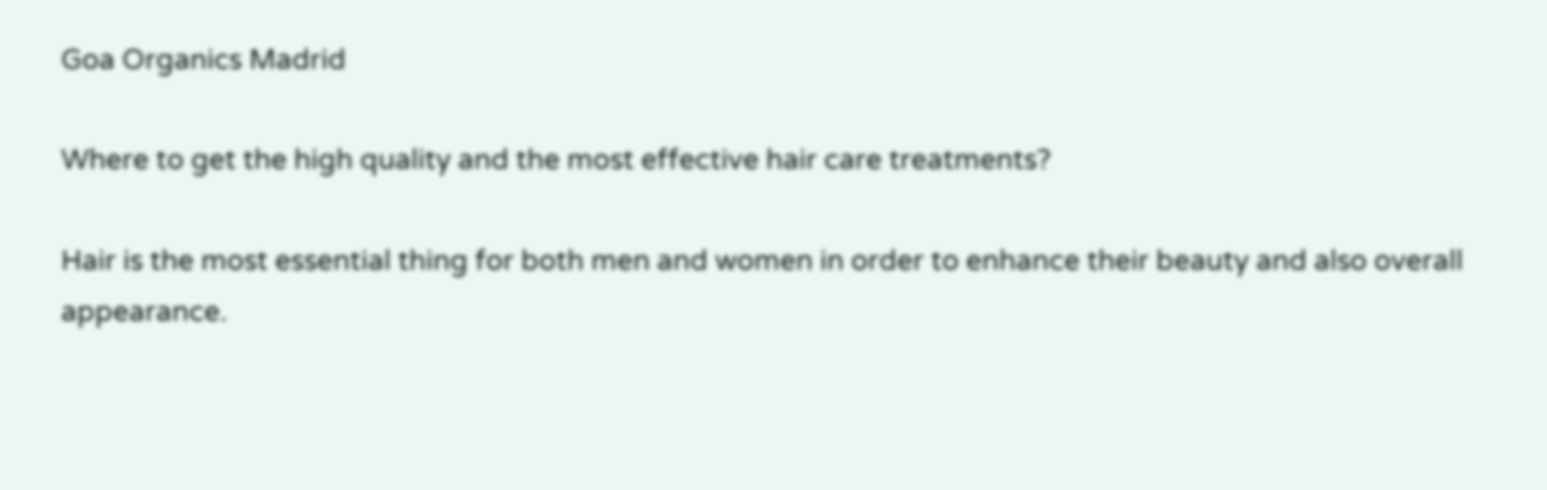Goa Organics Madrid

Where to get the high quality and the most effective hair care treatments?

Hair is the most essential thing for both men and women in order to enhance their beauty and also overall appearance.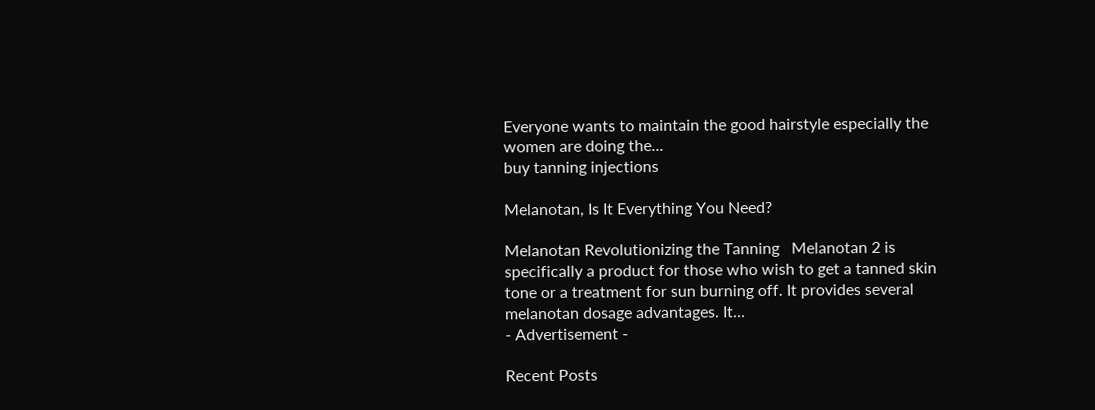Everyone wants to maintain the good hairstyle especially the women are doing the...
buy tanning injections

Melanotan, Is It Everything You Need?

Melanotan Revolutionizing the Tanning   Melanotan 2 is specifically a product for those who wish to get a tanned skin tone or a treatment for sun burning off. It provides several melanotan dosage advantages. It...
- Advertisement -

Recent Posts